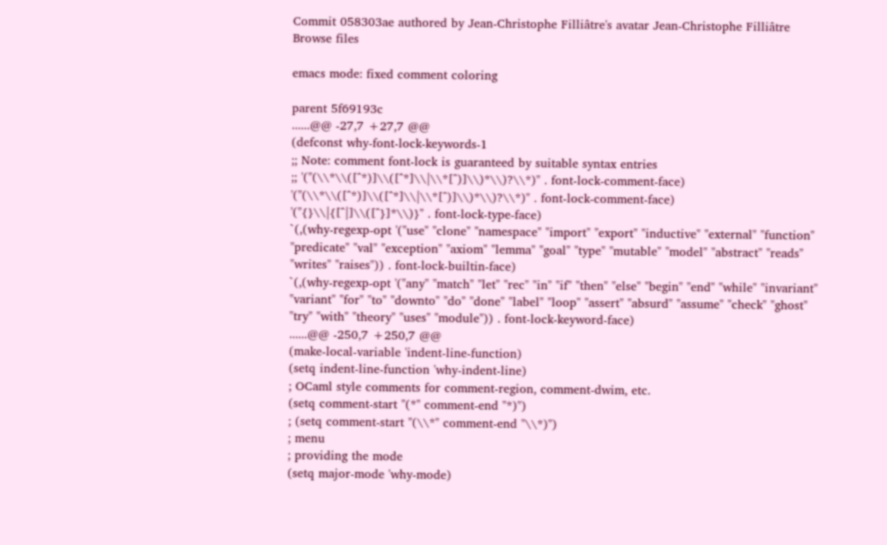Commit 058303ae authored by Jean-Christophe Filliâtre's avatar Jean-Christophe Filliâtre
Browse files

emacs mode: fixed comment coloring

parent 5f69193c
......@@ -27,7 +27,7 @@
(defconst why-font-lock-keywords-1
;; Note: comment font-lock is guaranteed by suitable syntax entries
;; '("(\\*\\([^*)]\\([^*]\\|\\*[^)]\\)*\\)?\\*)" . font-lock-comment-face)
'("(\\*\\([^*)]\\([^*]\\|\\*[^)]\\)*\\)?\\*)" . font-lock-comment-face)
'("{}\\|{[^|]\\([^}]*\\)}" . font-lock-type-face)
`(,(why-regexp-opt '("use" "clone" "namespace" "import" "export" "inductive" "external" "function" "predicate" "val" "exception" "axiom" "lemma" "goal" "type" "mutable" "model" "abstract" "reads" "writes" "raises")) . font-lock-builtin-face)
`(,(why-regexp-opt '("any" "match" "let" "rec" "in" "if" "then" "else" "begin" "end" "while" "invariant" "variant" "for" "to" "downto" "do" "done" "label" "loop" "assert" "absurd" "assume" "check" "ghost" "try" "with" "theory" "uses" "module")) . font-lock-keyword-face)
......@@ -250,7 +250,7 @@
(make-local-variable 'indent-line-function)
(setq indent-line-function 'why-indent-line)
; OCaml style comments for comment-region, comment-dwim, etc.
(setq comment-start "(*" comment-end "*)")
; (setq comment-start "(\\*" comment-end "\\*)")
; menu
; providing the mode
(setq major-mode 'why-mode)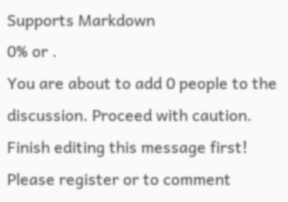Supports Markdown
0% or .
You are about to add 0 people to the discussion. Proceed with caution.
Finish editing this message first!
Please register or to comment